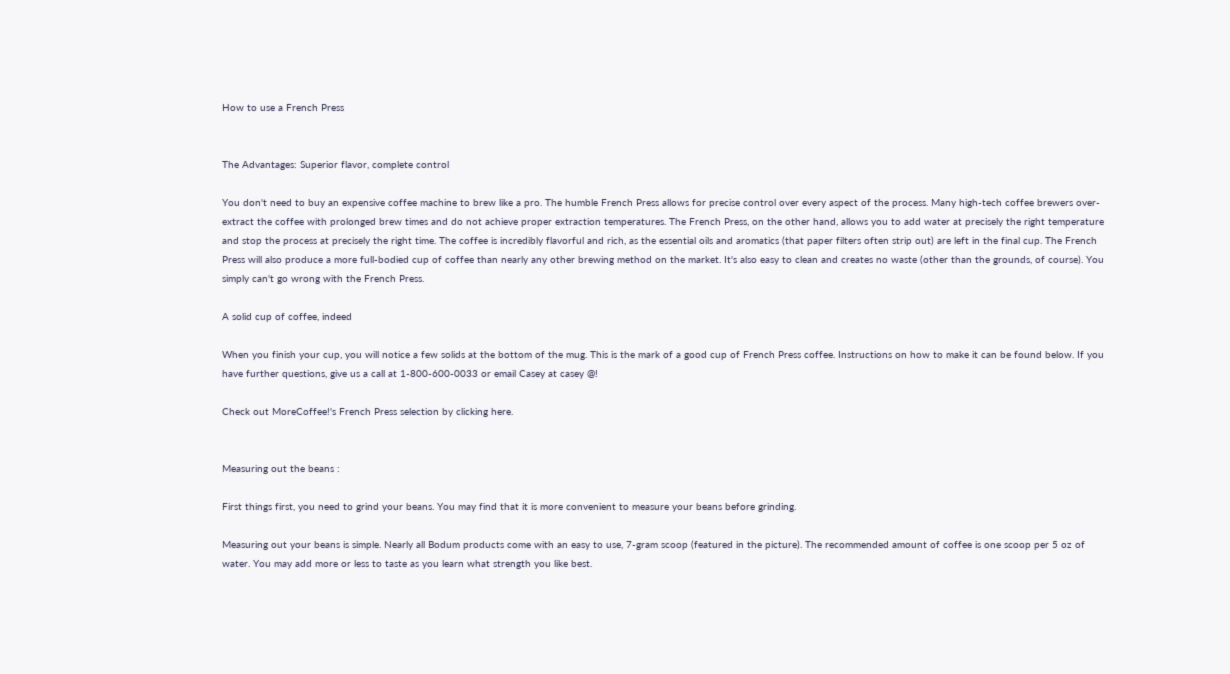How to use a French Press


The Advantages: Superior flavor, complete control

You don't need to buy an expensive coffee machine to brew like a pro. The humble French Press allows for precise control over every aspect of the process. Many high-tech coffee brewers over-extract the coffee with prolonged brew times and do not achieve proper extraction temperatures. The French Press, on the other hand, allows you to add water at precisely the right temperature and stop the process at precisely the right time. The coffee is incredibly flavorful and rich, as the essential oils and aromatics (that paper filters often strip out) are left in the final cup. The French Press will also produce a more full-bodied cup of coffee than nearly any other brewing method on the market. It's also easy to clean and creates no waste (other than the grounds, of course). You simply can't go wrong with the French Press.

A solid cup of coffee, indeed

When you finish your cup, you will notice a few solids at the bottom of the mug. This is the mark of a good cup of French Press coffee. Instructions on how to make it can be found below. If you have further questions, give us a call at 1-800-600-0033 or email Casey at casey @!

Check out MoreCoffee!'s French Press selection by clicking here.


Measuring out the beans :

First things first, you need to grind your beans. You may find that it is more convenient to measure your beans before grinding.

Measuring out your beans is simple. Nearly all Bodum products come with an easy to use, 7-gram scoop (featured in the picture). The recommended amount of coffee is one scoop per 5 oz of water. You may add more or less to taste as you learn what strength you like best.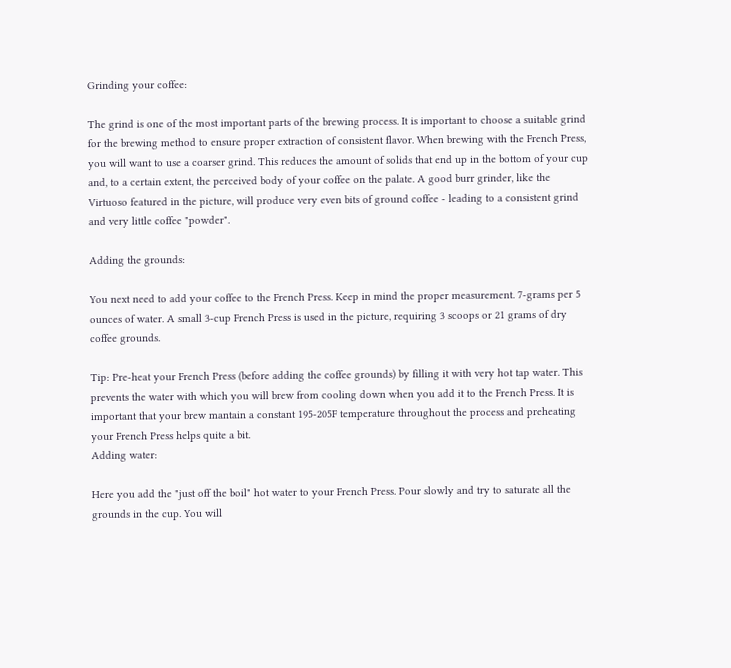Grinding your coffee:

The grind is one of the most important parts of the brewing process. It is important to choose a suitable grind for the brewing method to ensure proper extraction of consistent flavor. When brewing with the French Press, you will want to use a coarser grind. This reduces the amount of solids that end up in the bottom of your cup and, to a certain extent, the perceived body of your coffee on the palate. A good burr grinder, like the Virtuoso featured in the picture, will produce very even bits of ground coffee - leading to a consistent grind and very little coffee "powder".

Adding the grounds:

You next need to add your coffee to the French Press. Keep in mind the proper measurement. 7-grams per 5 ounces of water. A small 3-cup French Press is used in the picture, requiring 3 scoops or 21 grams of dry coffee grounds.

Tip: Pre-heat your French Press (before adding the coffee grounds) by filling it with very hot tap water. This prevents the water with which you will brew from cooling down when you add it to the French Press. It is important that your brew mantain a constant 195-205F temperature throughout the process and preheating your French Press helps quite a bit.
Adding water:

Here you add the "just off the boil" hot water to your French Press. Pour slowly and try to saturate all the grounds in the cup. You will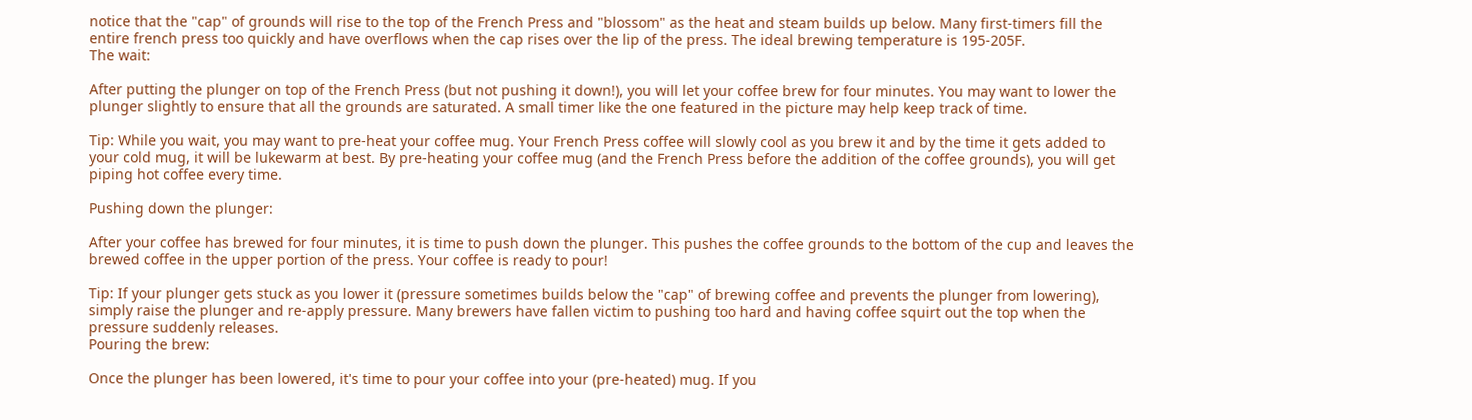notice that the "cap" of grounds will rise to the top of the French Press and "blossom" as the heat and steam builds up below. Many first-timers fill the entire french press too quickly and have overflows when the cap rises over the lip of the press. The ideal brewing temperature is 195-205F.
The wait:

After putting the plunger on top of the French Press (but not pushing it down!), you will let your coffee brew for four minutes. You may want to lower the plunger slightly to ensure that all the grounds are saturated. A small timer like the one featured in the picture may help keep track of time.

Tip: While you wait, you may want to pre-heat your coffee mug. Your French Press coffee will slowly cool as you brew it and by the time it gets added to your cold mug, it will be lukewarm at best. By pre-heating your coffee mug (and the French Press before the addition of the coffee grounds), you will get piping hot coffee every time.

Pushing down the plunger:

After your coffee has brewed for four minutes, it is time to push down the plunger. This pushes the coffee grounds to the bottom of the cup and leaves the brewed coffee in the upper portion of the press. Your coffee is ready to pour!

Tip: If your plunger gets stuck as you lower it (pressure sometimes builds below the "cap" of brewing coffee and prevents the plunger from lowering), simply raise the plunger and re-apply pressure. Many brewers have fallen victim to pushing too hard and having coffee squirt out the top when the pressure suddenly releases.
Pouring the brew:

Once the plunger has been lowered, it's time to pour your coffee into your (pre-heated) mug. If you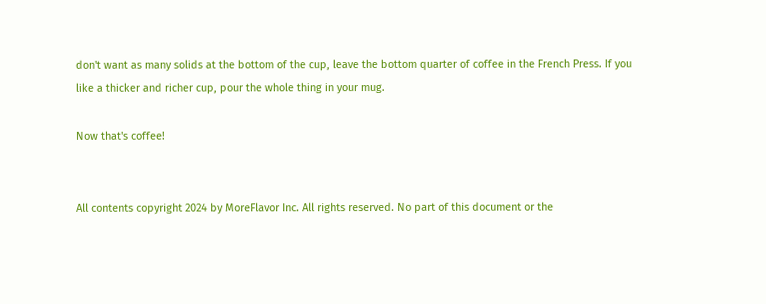don't want as many solids at the bottom of the cup, leave the bottom quarter of coffee in the French Press. If you like a thicker and richer cup, pour the whole thing in your mug.

Now that's coffee!


All contents copyright 2024 by MoreFlavor Inc. All rights reserved. No part of this document or the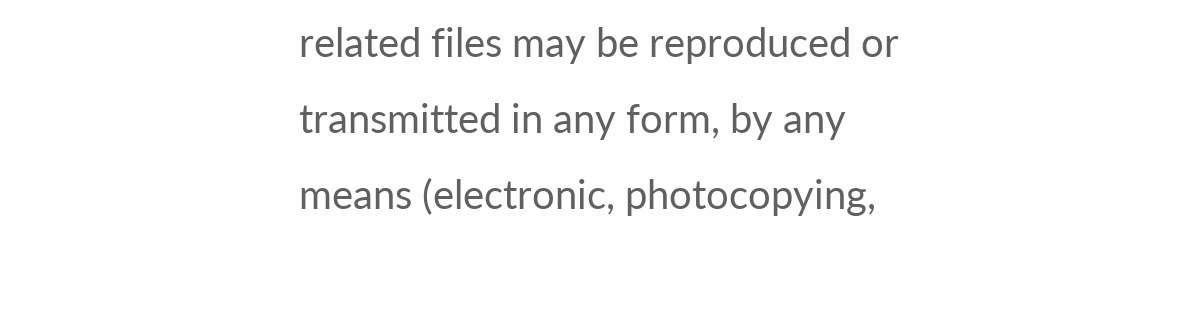related files may be reproduced or transmitted in any form, by any means (electronic, photocopying,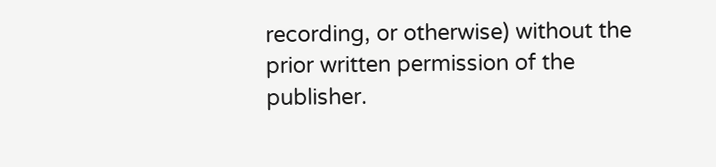recording, or otherwise) without the prior written permission of the publisher.